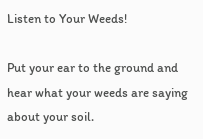Listen to Your Weeds!

Put your ear to the ground and hear what your weeds are saying about your soil.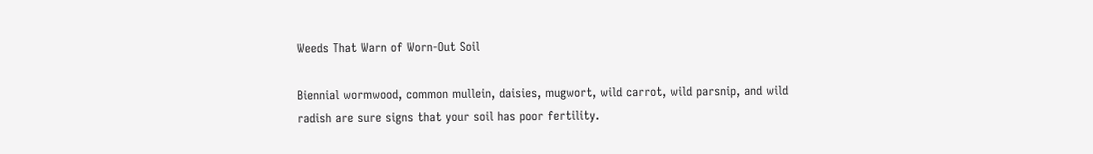Weeds That Warn of Worn-Out Soil

Biennial wormwood, common mullein, daisies, mugwort, wild carrot, wild parsnip, and wild radish are sure signs that your soil has poor fertility.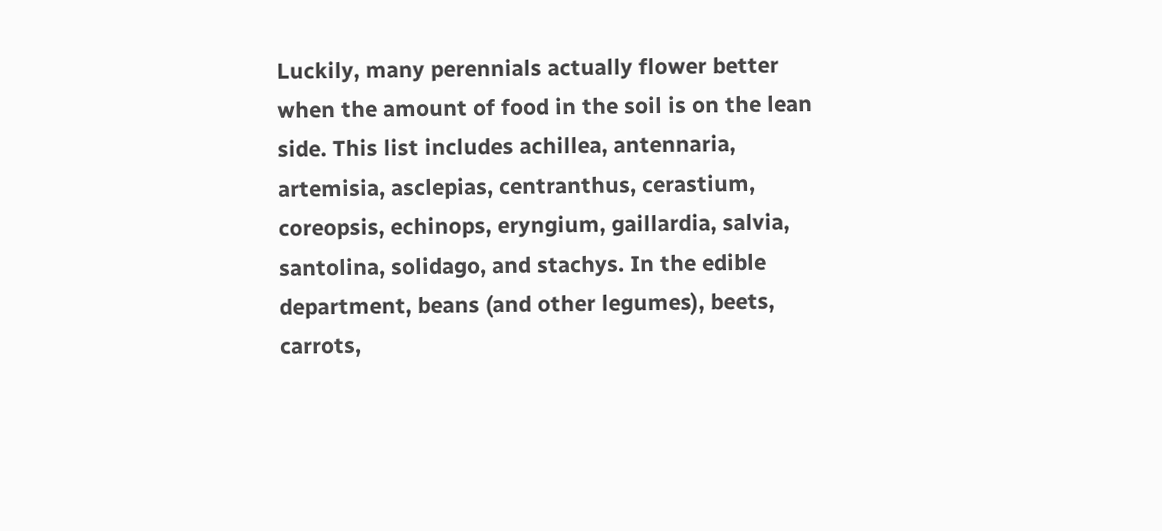Luckily, many perennials actually flower better when the amount of food in the soil is on the lean side. This list includes achillea, antennaria, artemisia, asclepias, centranthus, cerastium, coreopsis, echinops, eryngium, gaillardia, salvia, santolina, solidago, and stachys. In the edible department, beans (and other legumes), beets, carrots,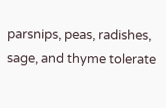parsnips, peas, radishes, sage, and thyme tolerate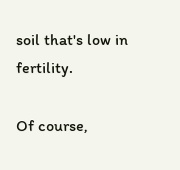soil that's low in fertility.

Of course,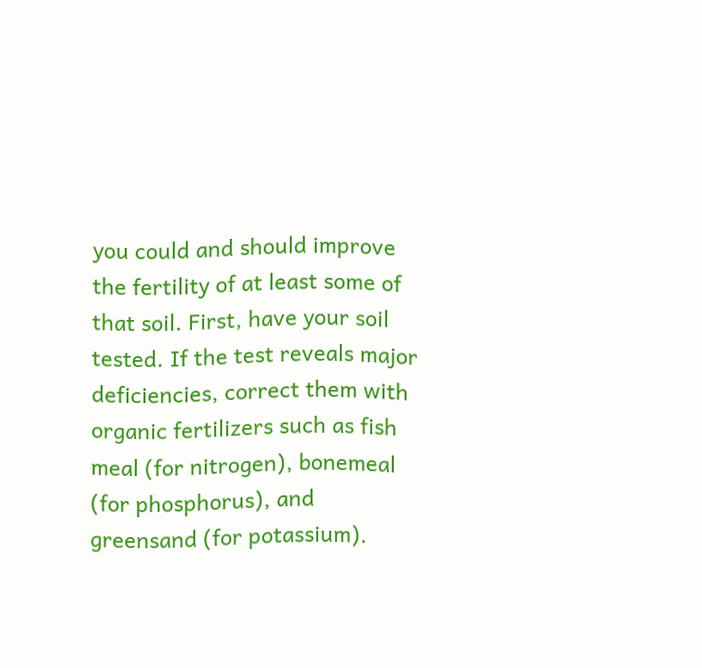you could and should improve the fertility of at least some of that soil. First, have your soil tested. If the test reveals major deficiencies, correct them with organic fertilizers such as fish meal (for nitrogen), bonemeal (for phosphorus), and greensand (for potassium).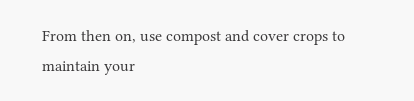From then on, use compost and cover crops to maintain your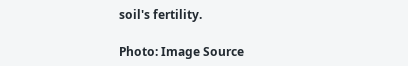soil's fertility.

Photo: Image Source